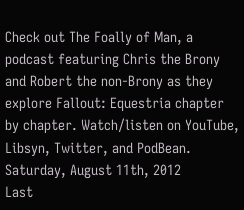Check out The Foally of Man, a podcast featuring Chris the Brony and Robert the non-Brony as they explore Fallout: Equestria chapter by chapter. Watch/listen on YouTube, Libsyn, Twitter, and PodBean.
Saturday, August 11th, 2012
Last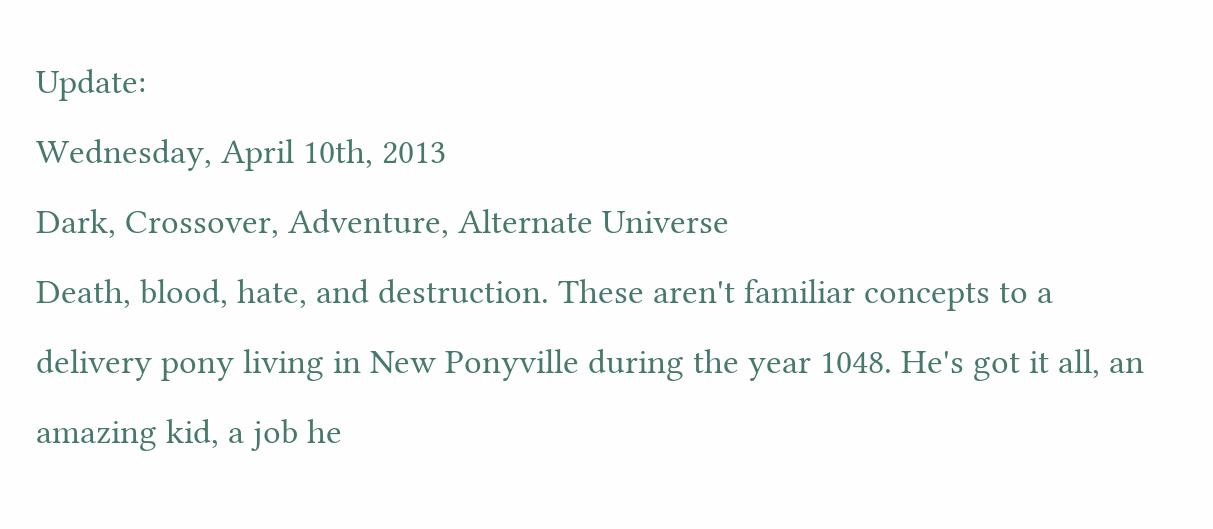Update:
Wednesday, April 10th, 2013
Dark, Crossover, Adventure, Alternate Universe
Death, blood, hate, and destruction. These aren't familiar concepts to a delivery pony living in New Ponyville during the year 1048. He's got it all, an amazing kid, a job he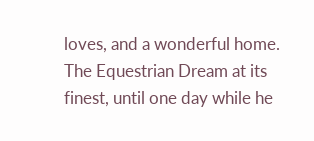loves, and a wonderful home. The Equestrian Dream at its finest, until one day while he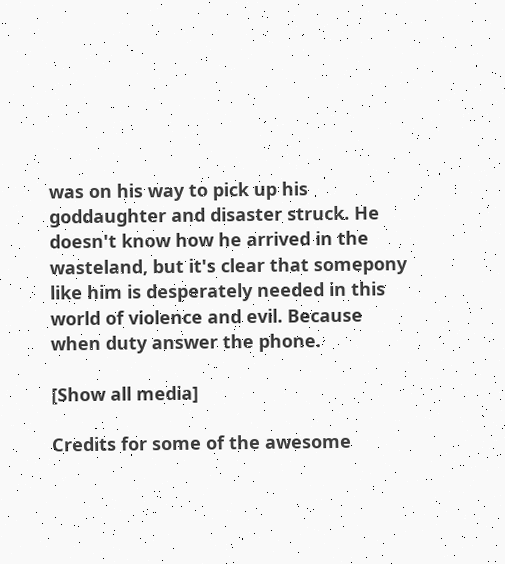was on his way to pick up his goddaughter and disaster struck. He doesn't know how he arrived in the wasteland, but it's clear that somepony like him is desperately needed in this world of violence and evil. Because when duty answer the phone.

[Show all media]

Credits for some of the awesome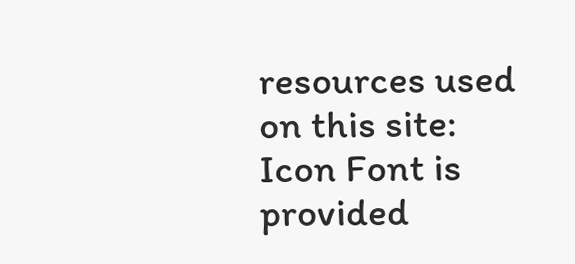resources used on this site:
Icon Font is provided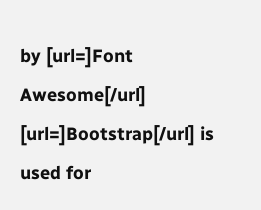by [url=]Font Awesome[/url] [url=]Bootstrap[/url] is used for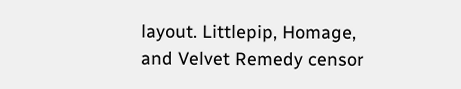layout. Littlepip, Homage, and Velvet Remedy censor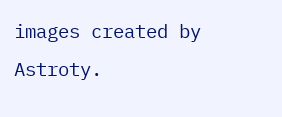images created by Astroty.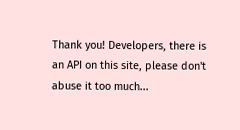Thank you! Developers, there is an API on this site, please don't abuse it too much...